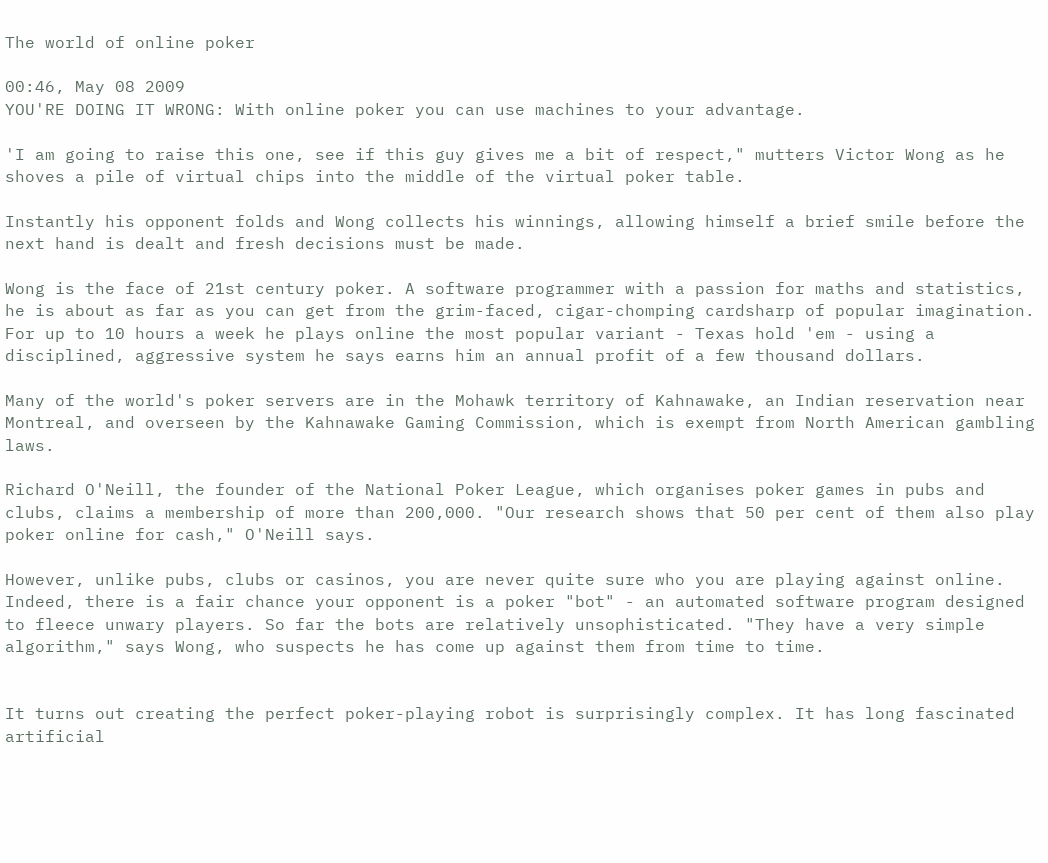The world of online poker

00:46, May 08 2009
YOU'RE DOING IT WRONG: With online poker you can use machines to your advantage.

'I am going to raise this one, see if this guy gives me a bit of respect," mutters Victor Wong as he shoves a pile of virtual chips into the middle of the virtual poker table.

Instantly his opponent folds and Wong collects his winnings, allowing himself a brief smile before the next hand is dealt and fresh decisions must be made.

Wong is the face of 21st century poker. A software programmer with a passion for maths and statistics, he is about as far as you can get from the grim-faced, cigar-chomping cardsharp of popular imagination. For up to 10 hours a week he plays online the most popular variant - Texas hold 'em - using a disciplined, aggressive system he says earns him an annual profit of a few thousand dollars.

Many of the world's poker servers are in the Mohawk territory of Kahnawake, an Indian reservation near Montreal, and overseen by the Kahnawake Gaming Commission, which is exempt from North American gambling laws.

Richard O'Neill, the founder of the National Poker League, which organises poker games in pubs and clubs, claims a membership of more than 200,000. "Our research shows that 50 per cent of them also play poker online for cash," O'Neill says.

However, unlike pubs, clubs or casinos, you are never quite sure who you are playing against online. Indeed, there is a fair chance your opponent is a poker "bot" - an automated software program designed to fleece unwary players. So far the bots are relatively unsophisticated. "They have a very simple algorithm," says Wong, who suspects he has come up against them from time to time.


It turns out creating the perfect poker-playing robot is surprisingly complex. It has long fascinated artificial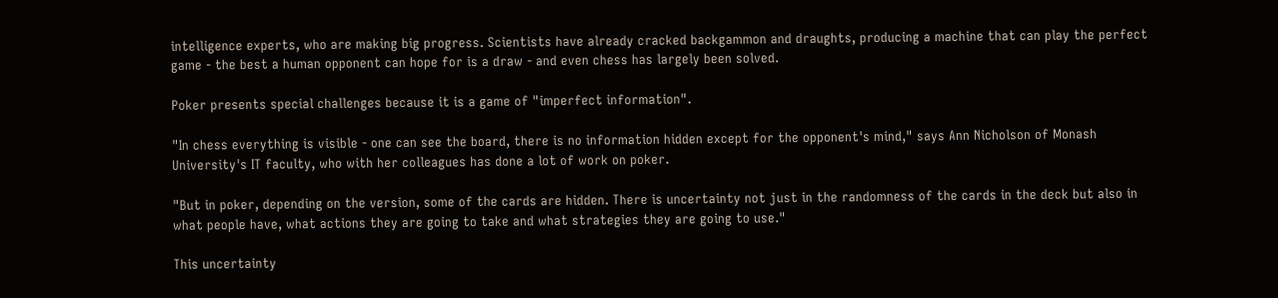intelligence experts, who are making big progress. Scientists have already cracked backgammon and draughts, producing a machine that can play the perfect game - the best a human opponent can hope for is a draw - and even chess has largely been solved.

Poker presents special challenges because it is a game of "imperfect information".

"In chess everything is visible - one can see the board, there is no information hidden except for the opponent's mind," says Ann Nicholson of Monash University's IT faculty, who with her colleagues has done a lot of work on poker.

"But in poker, depending on the version, some of the cards are hidden. There is uncertainty not just in the randomness of the cards in the deck but also in what people have, what actions they are going to take and what strategies they are going to use."

This uncertainty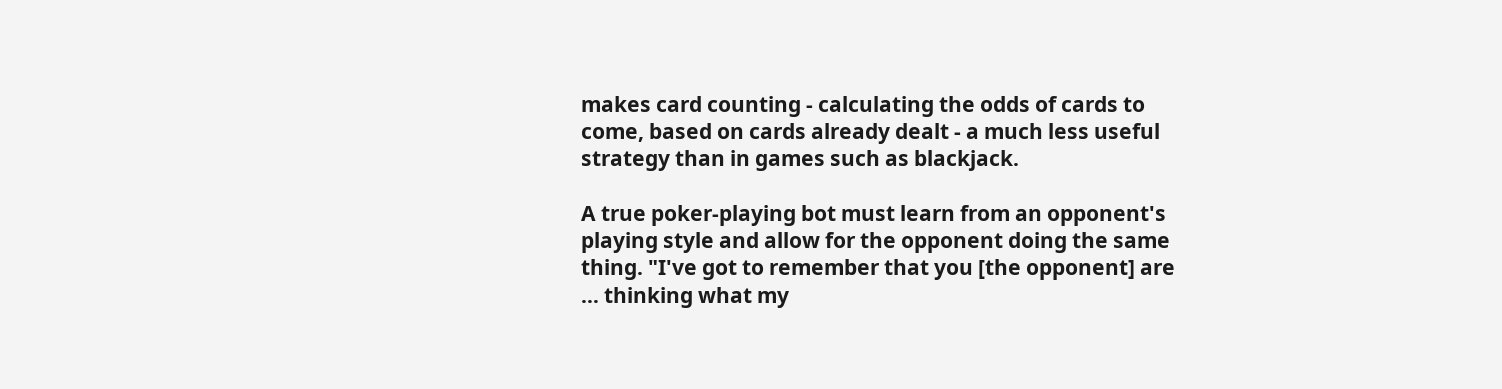makes card counting - calculating the odds of cards to come, based on cards already dealt - a much less useful strategy than in games such as blackjack.

A true poker-playing bot must learn from an opponent's playing style and allow for the opponent doing the same thing. "I've got to remember that you [the opponent] are … thinking what my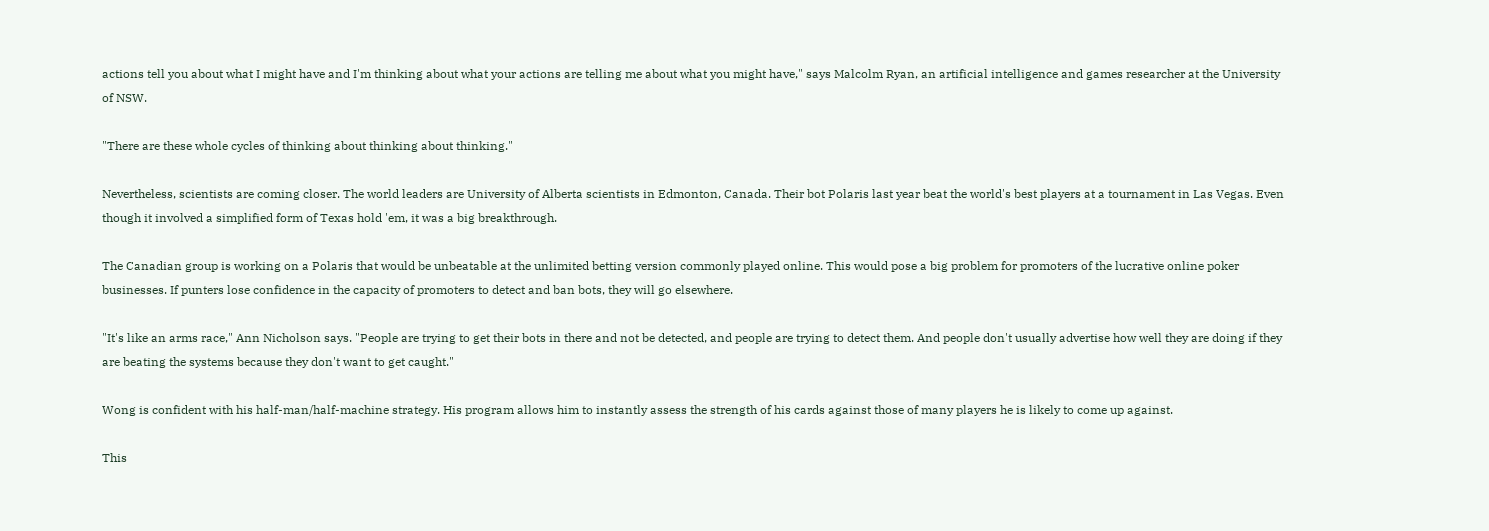actions tell you about what I might have and I'm thinking about what your actions are telling me about what you might have," says Malcolm Ryan, an artificial intelligence and games researcher at the University of NSW.

"There are these whole cycles of thinking about thinking about thinking."

Nevertheless, scientists are coming closer. The world leaders are University of Alberta scientists in Edmonton, Canada. Their bot Polaris last year beat the world's best players at a tournament in Las Vegas. Even though it involved a simplified form of Texas hold 'em, it was a big breakthrough.

The Canadian group is working on a Polaris that would be unbeatable at the unlimited betting version commonly played online. This would pose a big problem for promoters of the lucrative online poker businesses. If punters lose confidence in the capacity of promoters to detect and ban bots, they will go elsewhere.

"It's like an arms race," Ann Nicholson says. "People are trying to get their bots in there and not be detected, and people are trying to detect them. And people don't usually advertise how well they are doing if they are beating the systems because they don't want to get caught."

Wong is confident with his half-man/half-machine strategy. His program allows him to instantly assess the strength of his cards against those of many players he is likely to come up against.

This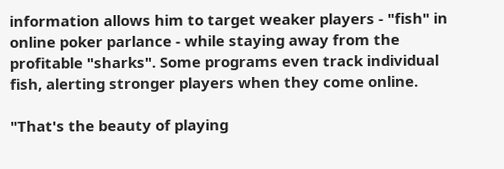information allows him to target weaker players - "fish" in online poker parlance - while staying away from the profitable "sharks". Some programs even track individual fish, alerting stronger players when they come online.

"That's the beauty of playing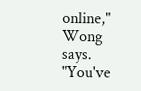online," Wong says. "You've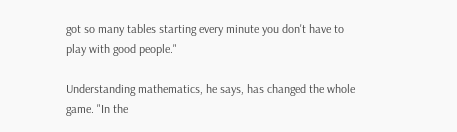got so many tables starting every minute you don't have to play with good people."

Understanding mathematics, he says, has changed the whole game. "In the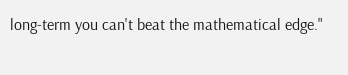long-term you can't beat the mathematical edge."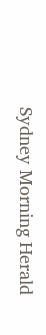Sydney Morning Herald